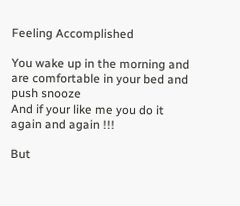Feeling Accomplished

You wake up in the morning and are comfortable in your bed and push snooze
And if your like me you do it again and again !!!

But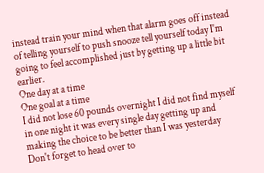instead train your mind when that alarm goes off instead of telling yourself to push snooze tell yourself today I'm going to feel accomplished just by getting up a little bit earlier.
One day at a time
One goal at a time
I did not lose 60 pounds overnight I did not find myself in one night it was every single day getting up and making the choice to be better than I was yesterday
Don't forget to head over to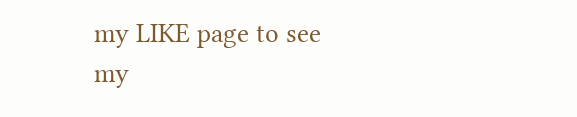my LIKE page to see my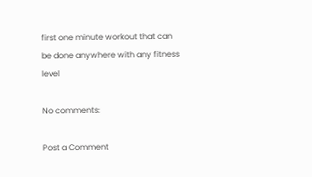first one minute workout that can be done anywhere with any fitness level

No comments:

Post a Comment